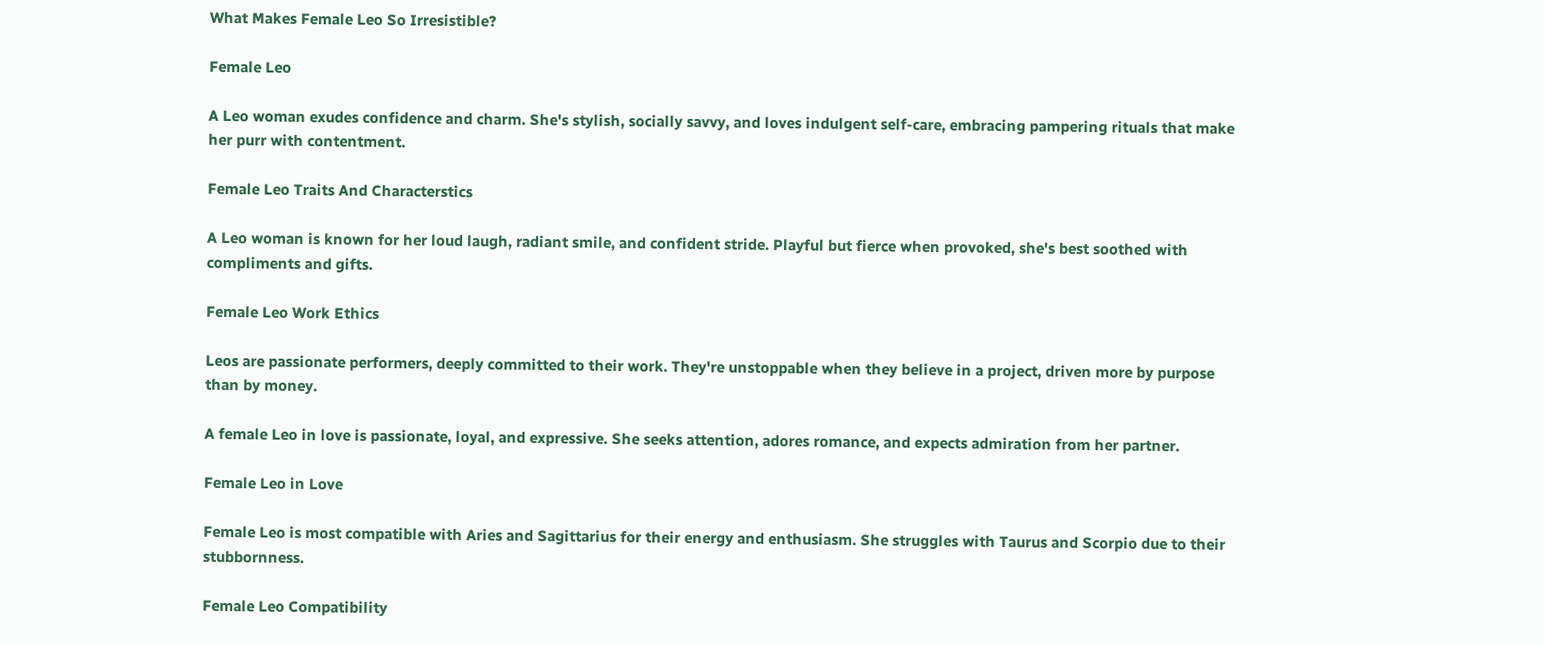What Makes Female Leo So Irresistible?

Female Leo

A Leo woman exudes confidence and charm. She's stylish, socially savvy, and loves indulgent self-care, embracing pampering rituals that make her purr with contentment.

Female Leo Traits And Characterstics

A Leo woman is known for her loud laugh, radiant smile, and confident stride. Playful but fierce when provoked, she's best soothed with compliments and gifts.

Female Leo Work Ethics

Leos are passionate performers, deeply committed to their work. They're unstoppable when they believe in a project, driven more by purpose than by money.

A female Leo in love is passionate, loyal, and expressive. She seeks attention, adores romance, and expects admiration from her partner.

Female Leo in Love

Female Leo is most compatible with Aries and Sagittarius for their energy and enthusiasm. She struggles with Taurus and Scorpio due to their stubbornness.

Female Leo Compatibility